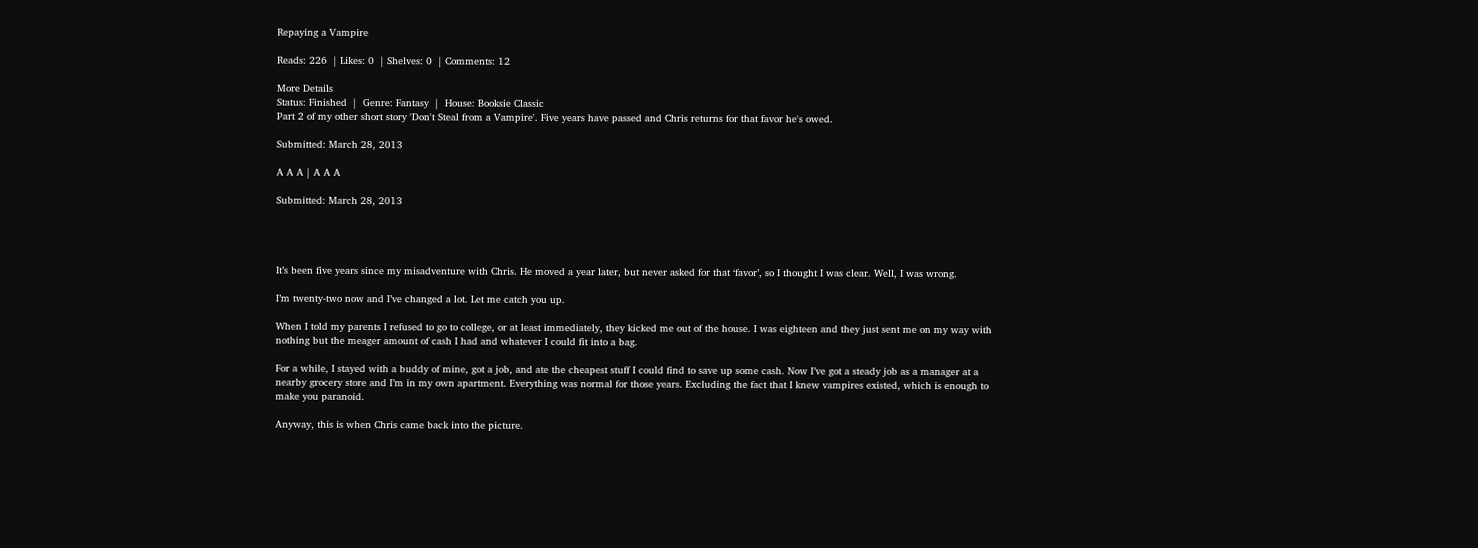Repaying a Vampire

Reads: 226  | Likes: 0  | Shelves: 0  | Comments: 12

More Details
Status: Finished  |  Genre: Fantasy  |  House: Booksie Classic
Part 2 of my other short story 'Don't Steal from a Vampire'. Five years have passed and Chris returns for that favor he's owed.

Submitted: March 28, 2013

A A A | A A A

Submitted: March 28, 2013




It’s been five years since my misadventure with Chris. He moved a year later, but never asked for that ‘favor’, so I thought I was clear. Well, I was wrong.

I’m twenty-two now and I’ve changed a lot. Let me catch you up.

When I told my parents I refused to go to college, or at least immediately, they kicked me out of the house. I was eighteen and they just sent me on my way with nothing but the meager amount of cash I had and whatever I could fit into a bag.

For a while, I stayed with a buddy of mine, got a job, and ate the cheapest stuff I could find to save up some cash. Now I’ve got a steady job as a manager at a nearby grocery store and I’m in my own apartment. Everything was normal for those years. Excluding the fact that I knew vampires existed, which is enough to make you paranoid.

Anyway, this is when Chris came back into the picture.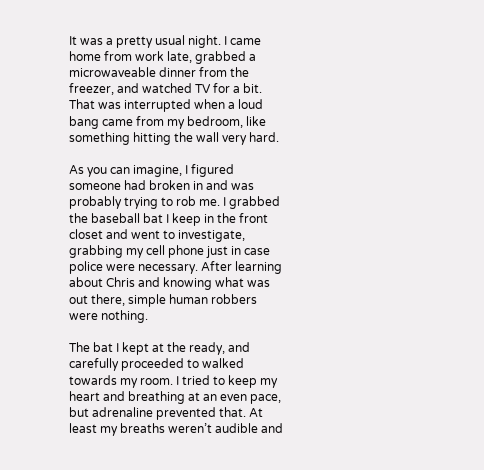It was a pretty usual night. I came home from work late, grabbed a microwaveable dinner from the freezer, and watched TV for a bit. That was interrupted when a loud bang came from my bedroom, like something hitting the wall very hard.

As you can imagine, I figured someone had broken in and was probably trying to rob me. I grabbed the baseball bat I keep in the front closet and went to investigate, grabbing my cell phone just in case police were necessary. After learning about Chris and knowing what was out there, simple human robbers were nothing.

The bat I kept at the ready, and carefully proceeded to walked towards my room. I tried to keep my heart and breathing at an even pace, but adrenaline prevented that. At least my breaths weren’t audible and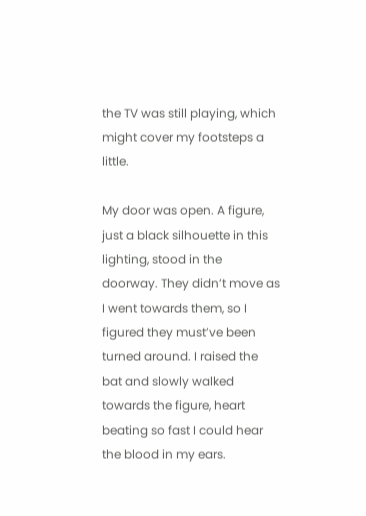the TV was still playing, which might cover my footsteps a little.

My door was open. A figure, just a black silhouette in this lighting, stood in the doorway. They didn’t move as I went towards them, so I figured they must’ve been turned around. I raised the bat and slowly walked towards the figure, heart beating so fast I could hear the blood in my ears.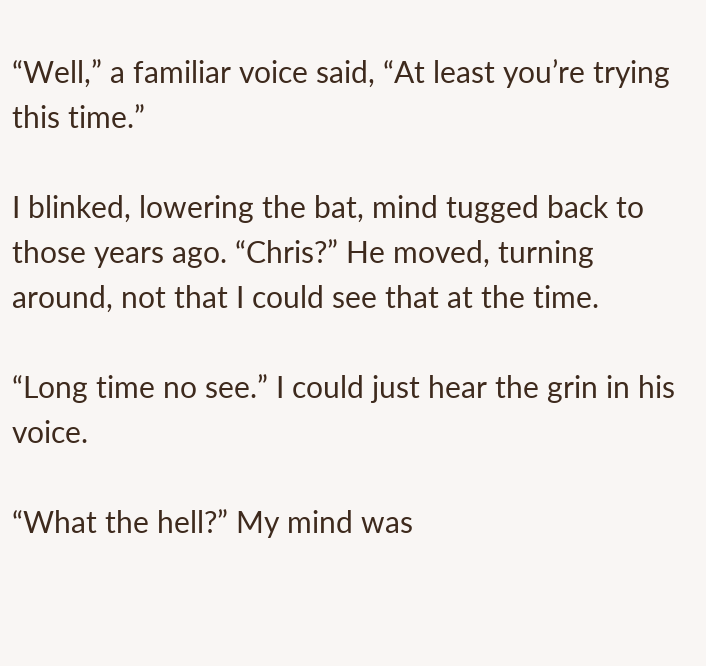“Well,” a familiar voice said, “At least you’re trying this time.”

I blinked, lowering the bat, mind tugged back to those years ago. “Chris?” He moved, turning around, not that I could see that at the time.

“Long time no see.” I could just hear the grin in his voice.

“What the hell?” My mind was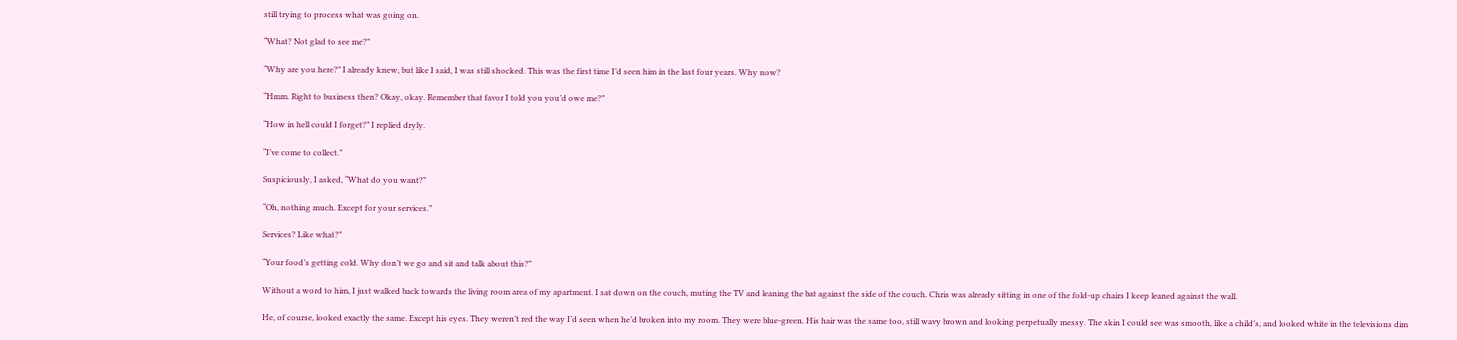still trying to process what was going on.

“What? Not glad to see me?”

“Why are you here?” I already knew, but like I said, I was still shocked. This was the first time I’d seen him in the last four years. Why now?

“Hmm. Right to business then? Okay, okay. Remember that favor I told you you’d owe me?”

“How in hell could I forget?” I replied dryly.

“I’ve come to collect.”

Suspiciously, I asked, “What do you want?”

“Oh, nothing much. Except for your services.”

Services? Like what?”

“Your food’s getting cold. Why don’t we go and sit and talk about this?”

Without a word to him, I just walked back towards the living room area of my apartment. I sat down on the couch, muting the TV and leaning the bat against the side of the couch. Chris was already sitting in one of the fold-up chairs I keep leaned against the wall.

He, of course, looked exactly the same. Except his eyes. They weren’t red the way I’d seen when he’d broken into my room. They were blue-green. His hair was the same too, still wavy brown and looking perpetually messy. The skin I could see was smooth, like a child’s, and looked white in the televisions dim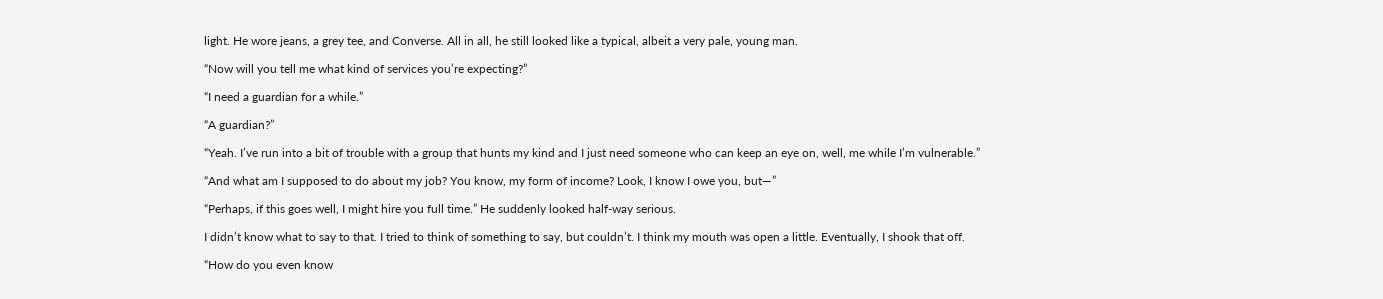light. He wore jeans, a grey tee, and Converse. All in all, he still looked like a typical, albeit a very pale, young man.

“Now will you tell me what kind of services you’re expecting?”

“I need a guardian for a while.”

“A guardian?”

“Yeah. I’ve run into a bit of trouble with a group that hunts my kind and I just need someone who can keep an eye on, well, me while I’m vulnerable.”

“And what am I supposed to do about my job? You know, my form of income? Look, I know I owe you, but—”

“Perhaps, if this goes well, I might hire you full time.” He suddenly looked half-way serious.

I didn’t know what to say to that. I tried to think of something to say, but couldn’t. I think my mouth was open a little. Eventually, I shook that off.

“How do you even know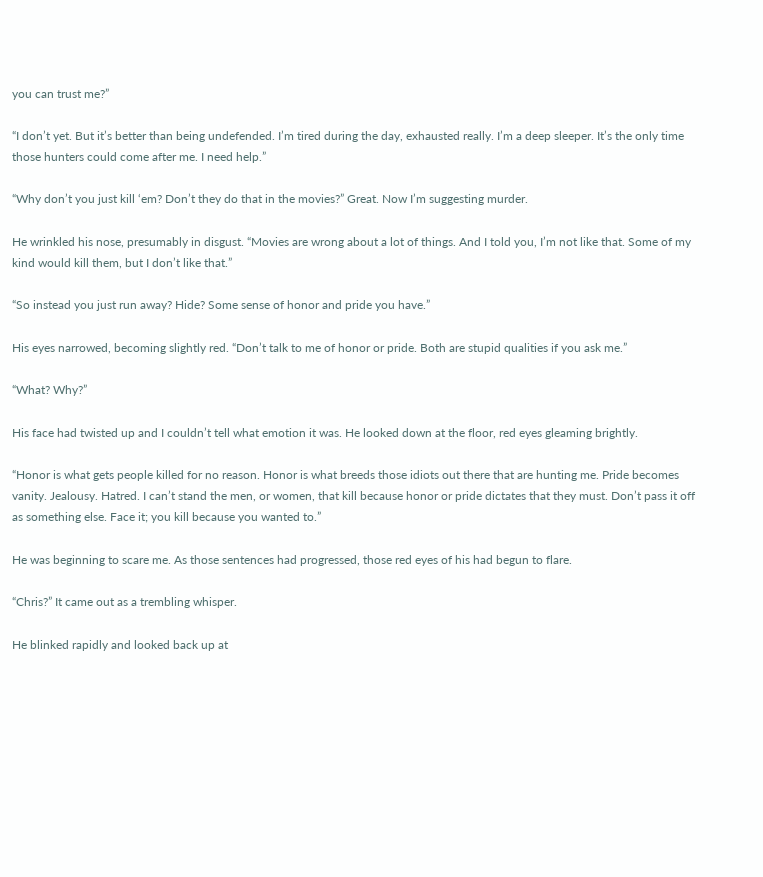you can trust me?”

“I don’t yet. But it’s better than being undefended. I’m tired during the day, exhausted really. I’m a deep sleeper. It’s the only time those hunters could come after me. I need help.”

“Why don’t you just kill ‘em? Don’t they do that in the movies?” Great. Now I’m suggesting murder.

He wrinkled his nose, presumably in disgust. “Movies are wrong about a lot of things. And I told you, I’m not like that. Some of my kind would kill them, but I don’t like that.”

“So instead you just run away? Hide? Some sense of honor and pride you have.”

His eyes narrowed, becoming slightly red. “Don’t talk to me of honor or pride. Both are stupid qualities if you ask me.”

“What? Why?”

His face had twisted up and I couldn’t tell what emotion it was. He looked down at the floor, red eyes gleaming brightly.

“Honor is what gets people killed for no reason. Honor is what breeds those idiots out there that are hunting me. Pride becomes vanity. Jealousy. Hatred. I can’t stand the men, or women, that kill because honor or pride dictates that they must. Don’t pass it off as something else. Face it; you kill because you wanted to.”

He was beginning to scare me. As those sentences had progressed, those red eyes of his had begun to flare.

“Chris?” It came out as a trembling whisper.

He blinked rapidly and looked back up at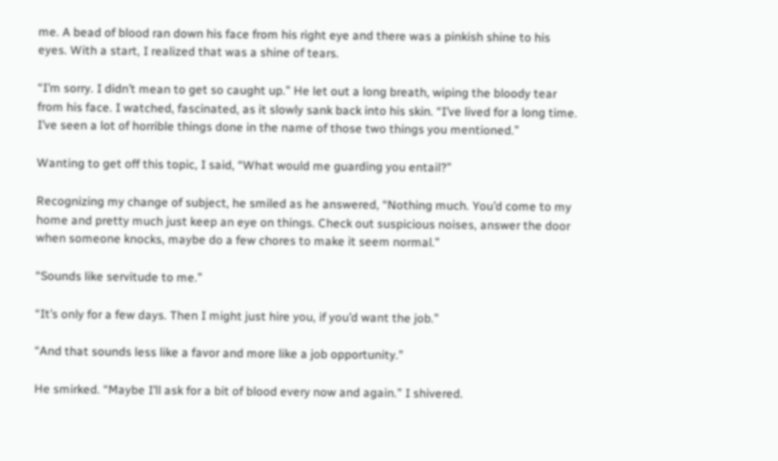me. A bead of blood ran down his face from his right eye and there was a pinkish shine to his eyes. With a start, I realized that was a shine of tears.

“I’m sorry. I didn’t mean to get so caught up.” He let out a long breath, wiping the bloody tear from his face. I watched, fascinated, as it slowly sank back into his skin. “I’ve lived for a long time. I’ve seen a lot of horrible things done in the name of those two things you mentioned.”

Wanting to get off this topic, I said, “What would me guarding you entail?”

Recognizing my change of subject, he smiled as he answered, “Nothing much. You’d come to my home and pretty much just keep an eye on things. Check out suspicious noises, answer the door when someone knocks, maybe do a few chores to make it seem normal.”

“Sounds like servitude to me.”

“It’s only for a few days. Then I might just hire you, if you’d want the job.”

“And that sounds less like a favor and more like a job opportunity.”

He smirked. “Maybe I’ll ask for a bit of blood every now and again.” I shivered.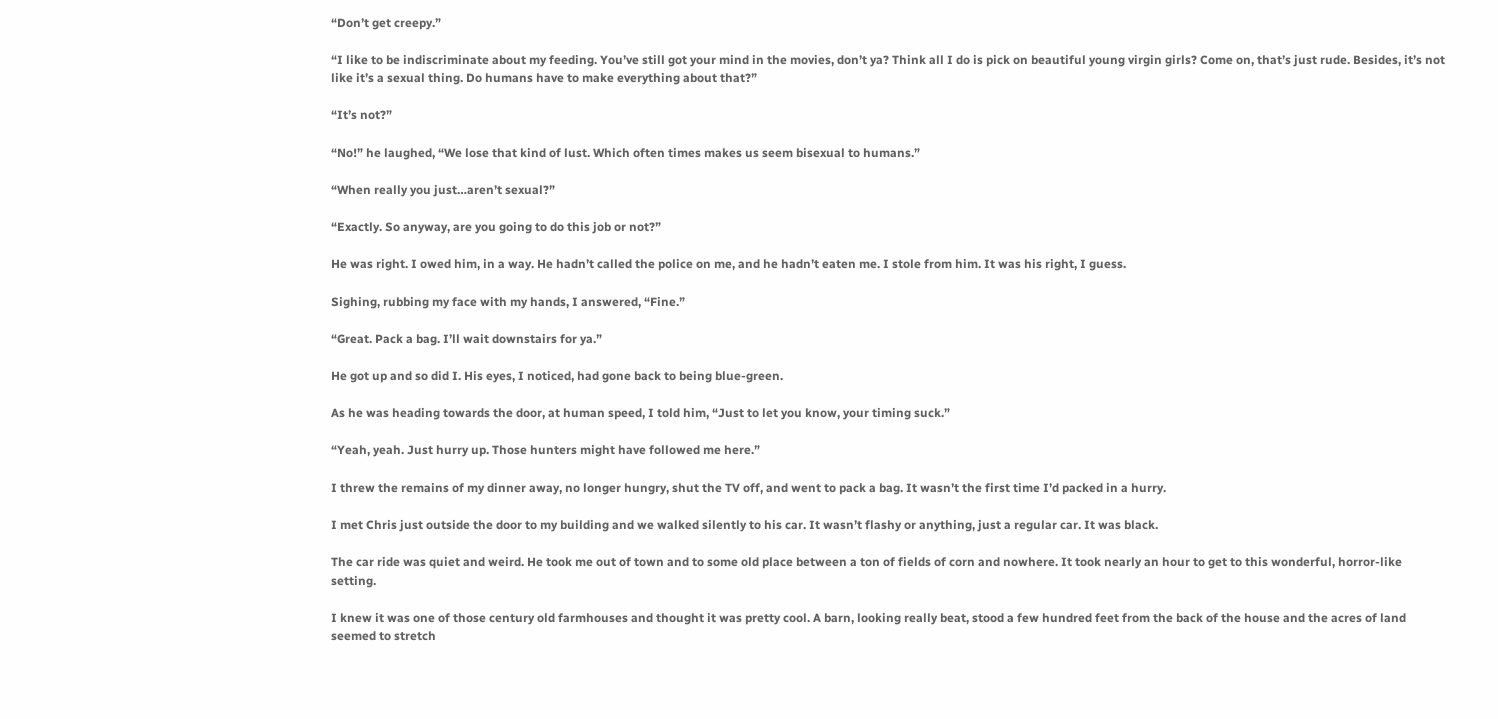“Don’t get creepy.”

“I like to be indiscriminate about my feeding. You’ve still got your mind in the movies, don’t ya? Think all I do is pick on beautiful young virgin girls? Come on, that’s just rude. Besides, it’s not like it’s a sexual thing. Do humans have to make everything about that?”

“It’s not?”

“No!” he laughed, “We lose that kind of lust. Which often times makes us seem bisexual to humans.”

“When really you just…aren’t sexual?”

“Exactly. So anyway, are you going to do this job or not?”

He was right. I owed him, in a way. He hadn’t called the police on me, and he hadn’t eaten me. I stole from him. It was his right, I guess.

Sighing, rubbing my face with my hands, I answered, “Fine.”

“Great. Pack a bag. I’ll wait downstairs for ya.”

He got up and so did I. His eyes, I noticed, had gone back to being blue-green.

As he was heading towards the door, at human speed, I told him, “Just to let you know, your timing suck.”

“Yeah, yeah. Just hurry up. Those hunters might have followed me here.”

I threw the remains of my dinner away, no longer hungry, shut the TV off, and went to pack a bag. It wasn’t the first time I’d packed in a hurry.

I met Chris just outside the door to my building and we walked silently to his car. It wasn’t flashy or anything, just a regular car. It was black.

The car ride was quiet and weird. He took me out of town and to some old place between a ton of fields of corn and nowhere. It took nearly an hour to get to this wonderful, horror-like setting.

I knew it was one of those century old farmhouses and thought it was pretty cool. A barn, looking really beat, stood a few hundred feet from the back of the house and the acres of land seemed to stretch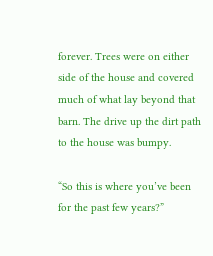forever. Trees were on either side of the house and covered much of what lay beyond that barn. The drive up the dirt path to the house was bumpy.

“So this is where you’ve been for the past few years?”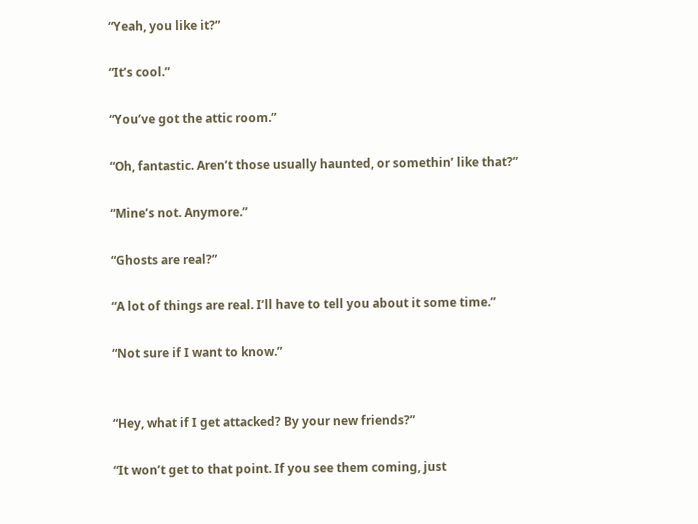“Yeah, you like it?”

“It’s cool.”

“You’ve got the attic room.”

“Oh, fantastic. Aren’t those usually haunted, or somethin’ like that?”

“Mine’s not. Anymore.”

“Ghosts are real?”

“A lot of things are real. I’ll have to tell you about it some time.”

“Not sure if I want to know.”


“Hey, what if I get attacked? By your new friends?”

“It won’t get to that point. If you see them coming, just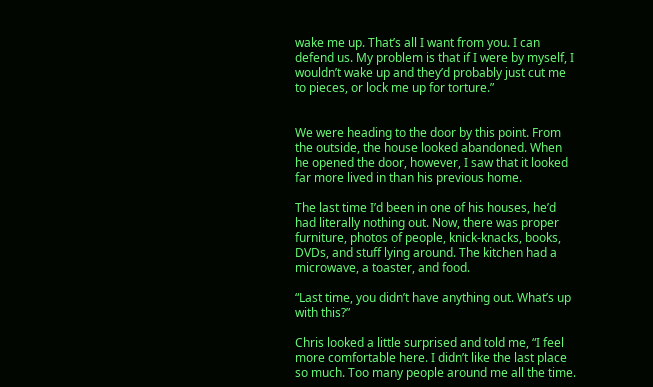wake me up. That’s all I want from you. I can defend us. My problem is that if I were by myself, I wouldn’t wake up and they’d probably just cut me to pieces, or lock me up for torture.”


We were heading to the door by this point. From the outside, the house looked abandoned. When he opened the door, however, I saw that it looked far more lived in than his previous home.

The last time I’d been in one of his houses, he’d had literally nothing out. Now, there was proper furniture, photos of people, knick-knacks, books, DVDs, and stuff lying around. The kitchen had a microwave, a toaster, and food.

“Last time, you didn’t have anything out. What’s up with this?”

Chris looked a little surprised and told me, “I feel more comfortable here. I didn’t like the last place so much. Too many people around me all the time.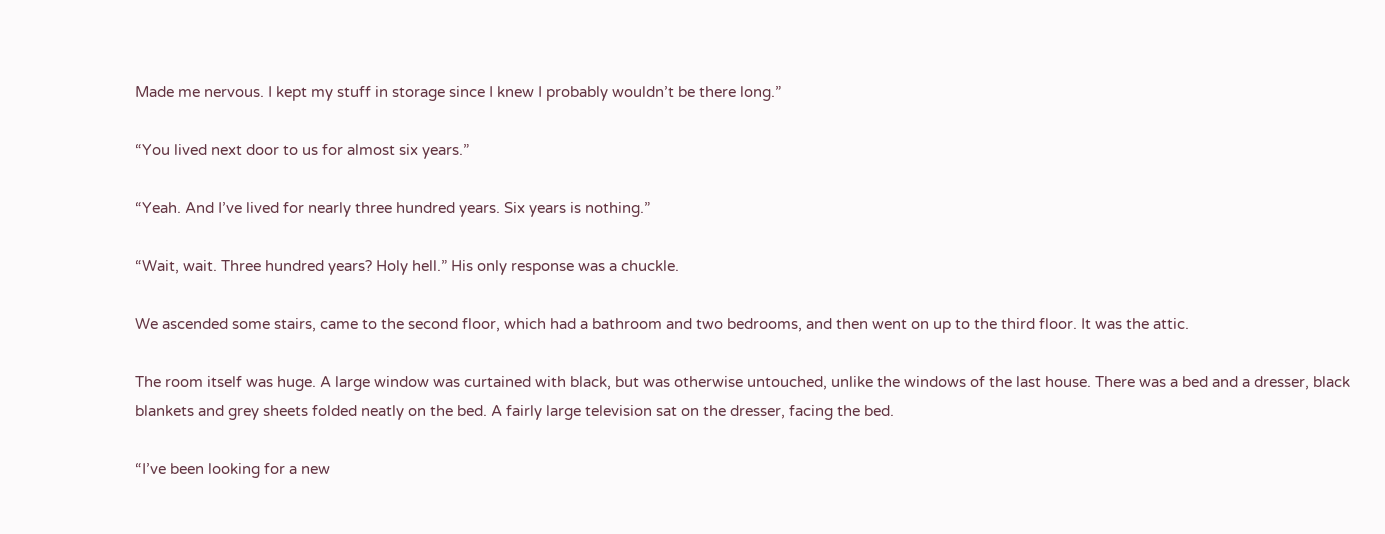Made me nervous. I kept my stuff in storage since I knew I probably wouldn’t be there long.”

“You lived next door to us for almost six years.”

“Yeah. And I’ve lived for nearly three hundred years. Six years is nothing.”

“Wait, wait. Three hundred years? Holy hell.” His only response was a chuckle.

We ascended some stairs, came to the second floor, which had a bathroom and two bedrooms, and then went on up to the third floor. It was the attic.

The room itself was huge. A large window was curtained with black, but was otherwise untouched, unlike the windows of the last house. There was a bed and a dresser, black blankets and grey sheets folded neatly on the bed. A fairly large television sat on the dresser, facing the bed.

“I’ve been looking for a new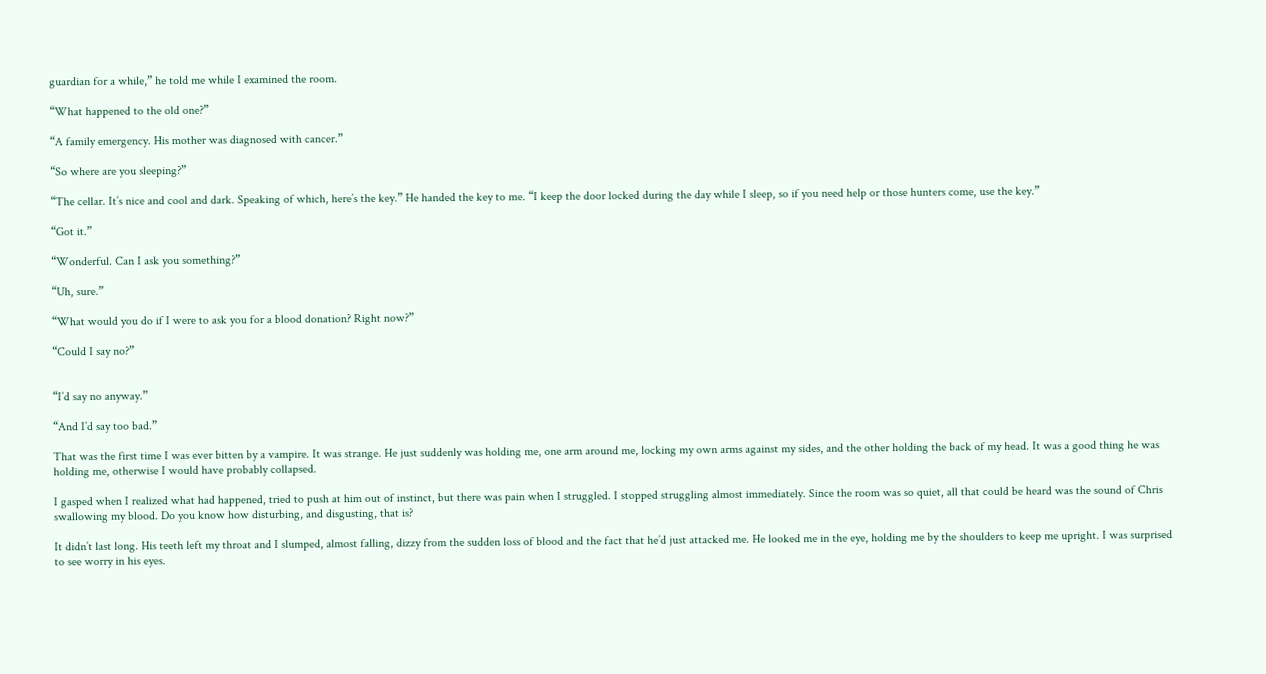guardian for a while,” he told me while I examined the room.

“What happened to the old one?”

“A family emergency. His mother was diagnosed with cancer.”

“So where are you sleeping?”

“The cellar. It’s nice and cool and dark. Speaking of which, here’s the key.” He handed the key to me. “I keep the door locked during the day while I sleep, so if you need help or those hunters come, use the key.”

“Got it.”

“Wonderful. Can I ask you something?”

“Uh, sure.”

“What would you do if I were to ask you for a blood donation? Right now?”

“Could I say no?”


“I’d say no anyway.”

“And I’d say too bad.”

That was the first time I was ever bitten by a vampire. It was strange. He just suddenly was holding me, one arm around me, locking my own arms against my sides, and the other holding the back of my head. It was a good thing he was holding me, otherwise I would have probably collapsed.

I gasped when I realized what had happened, tried to push at him out of instinct, but there was pain when I struggled. I stopped struggling almost immediately. Since the room was so quiet, all that could be heard was the sound of Chris swallowing my blood. Do you know how disturbing, and disgusting, that is?

It didn’t last long. His teeth left my throat and I slumped, almost falling, dizzy from the sudden loss of blood and the fact that he’d just attacked me. He looked me in the eye, holding me by the shoulders to keep me upright. I was surprised to see worry in his eyes.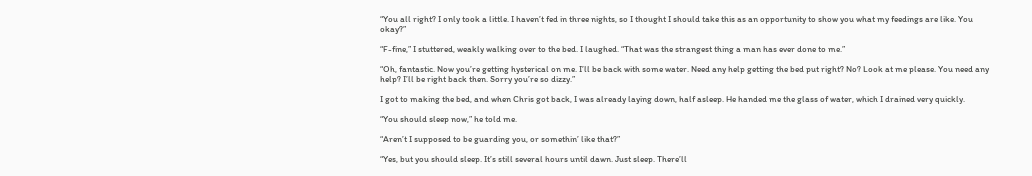“You all right? I only took a little. I haven’t fed in three nights, so I thought I should take this as an opportunity to show you what my feedings are like. You okay?”

“F-fine,” I stuttered, weakly walking over to the bed. I laughed. “That was the strangest thing a man has ever done to me.”

“Oh, fantastic. Now you’re getting hysterical on me. I’ll be back with some water. Need any help getting the bed put right? No? Look at me please. You need any help? I’ll be right back then. Sorry you’re so dizzy.”

I got to making the bed, and when Chris got back, I was already laying down, half asleep. He handed me the glass of water, which I drained very quickly.

“You should sleep now,” he told me.

“Aren’t I supposed to be guarding you, or somethin’ like that?”

“Yes, but you should sleep. It’s still several hours until dawn. Just sleep. There’ll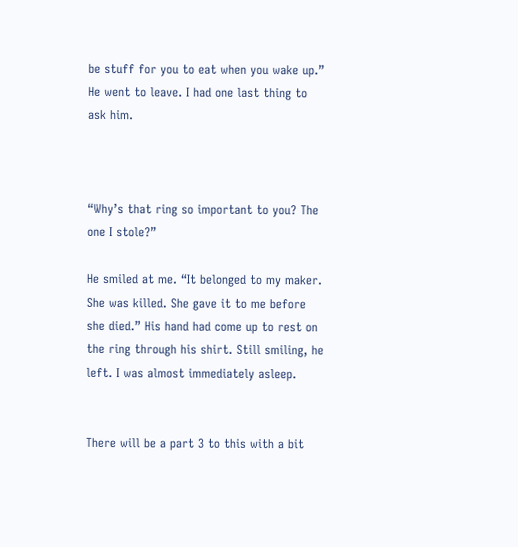be stuff for you to eat when you wake up.” He went to leave. I had one last thing to ask him.



“Why’s that ring so important to you? The one I stole?”

He smiled at me. “It belonged to my maker. She was killed. She gave it to me before she died.” His hand had come up to rest on the ring through his shirt. Still smiling, he left. I was almost immediately asleep.


There will be a part 3 to this with a bit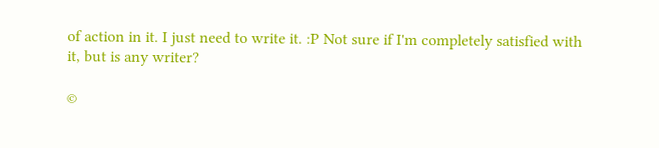of action in it. I just need to write it. :P Not sure if I'm completely satisfied with it, but is any writer?

©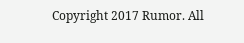Copyright 2017 Rumor. All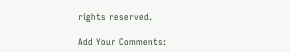rights reserved.

Add Your Comments: